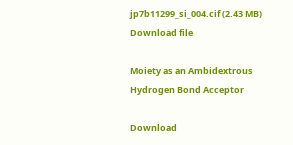jp7b11299_si_004.cif (2.43 MB)
Download file

Moiety as an Ambidextrous Hydrogen Bond Acceptor

Download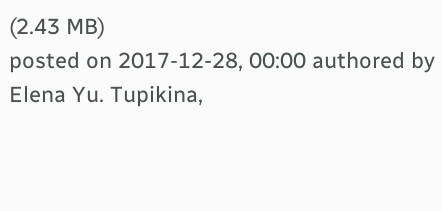(2.43 MB)
posted on 2017-12-28, 00:00 authored by Elena Yu. Tupikina,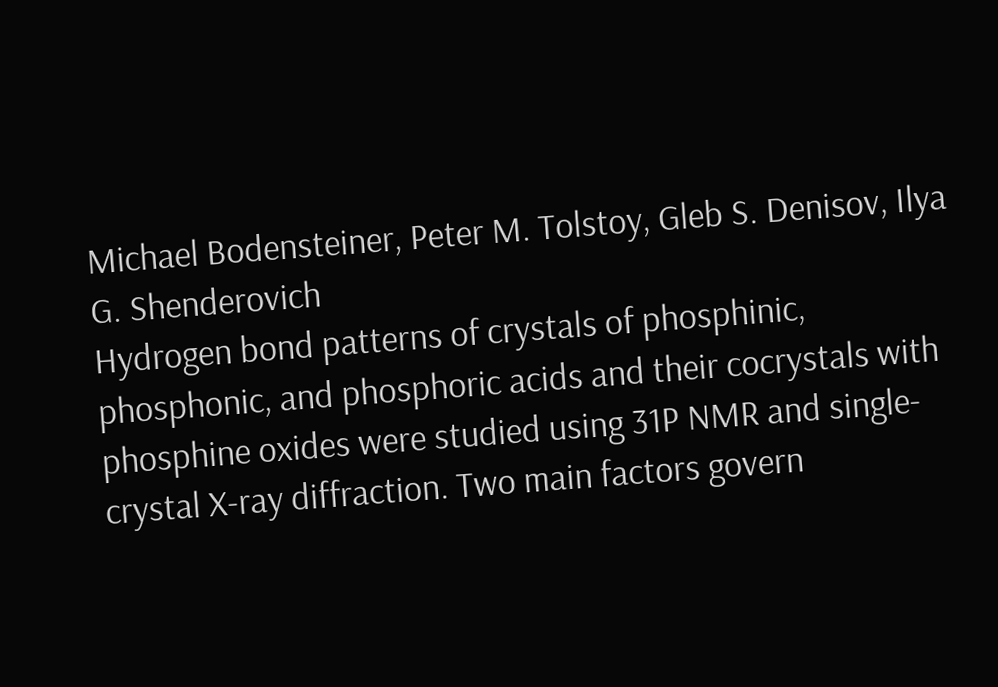Michael Bodensteiner, Peter M. Tolstoy, Gleb S. Denisov, Ilya G. Shenderovich
Hydrogen bond patterns of crystals of phosphinic, phosphonic, and phosphoric acids and their cocrystals with phosphine oxides were studied using 31P NMR and single-crystal X-ray diffraction. Two main factors govern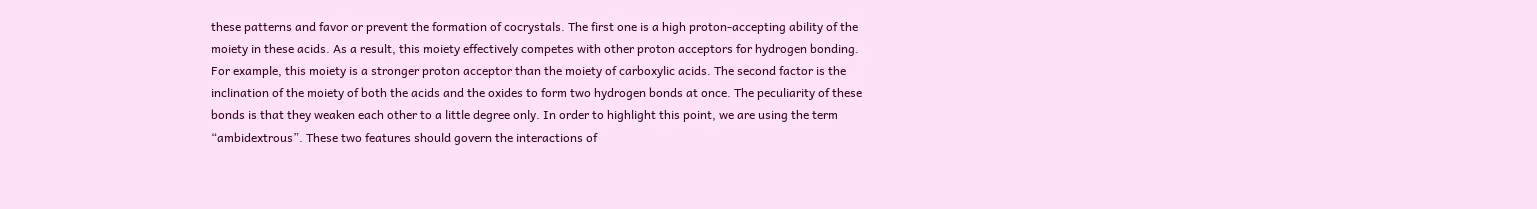these patterns and favor or prevent the formation of cocrystals. The first one is a high proton-accepting ability of the moiety in these acids. As a result, this moiety effectively competes with other proton acceptors for hydrogen bonding. For example, this moiety is a stronger proton acceptor than the moiety of carboxylic acids. The second factor is the inclination of the moiety of both the acids and the oxides to form two hydrogen bonds at once. The peculiarity of these bonds is that they weaken each other to a little degree only. In order to highlight this point, we are using the term “ambidextrous”. These two features should govern the interactions of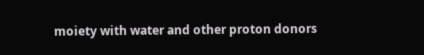moiety with water and other proton donors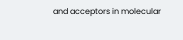and acceptors in molecular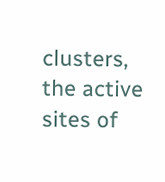clusters, the active sites of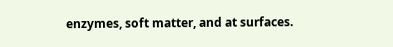enzymes, soft matter, and at surfaces.